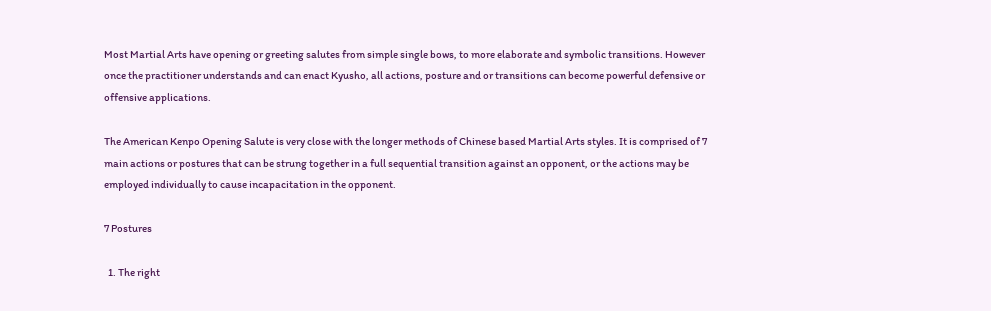Most Martial Arts have opening or greeting salutes from simple single bows, to more elaborate and symbolic transitions. However once the practitioner understands and can enact Kyusho, all actions, posture and or transitions can become powerful defensive or offensive applications.

The American Kenpo Opening Salute is very close with the longer methods of Chinese based Martial Arts styles. It is comprised of 7 main actions or postures that can be strung together in a full sequential transition against an opponent, or the actions may be employed individually to cause incapacitation in the opponent.

7 Postures

  1. The right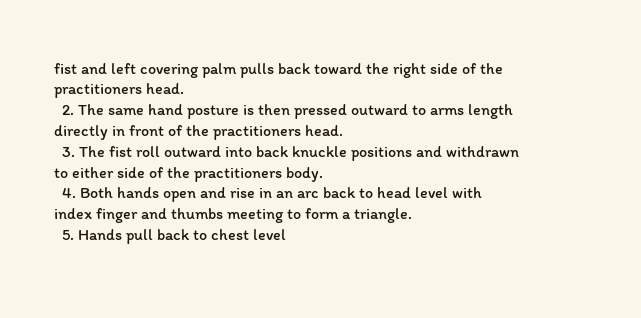fist and left covering palm pulls back toward the right side of the practitioners head.
  2. The same hand posture is then pressed outward to arms length directly in front of the practitioners head.
  3. The fist roll outward into back knuckle positions and withdrawn to either side of the practitioners body.
  4. Both hands open and rise in an arc back to head level with index finger and thumbs meeting to form a triangle.
  5. Hands pull back to chest level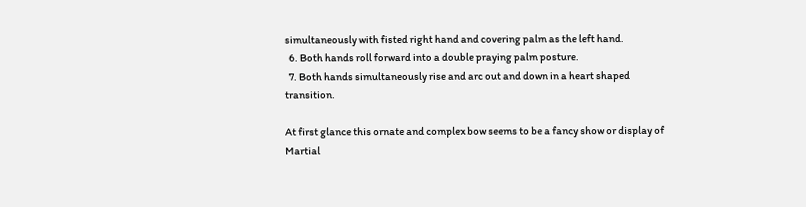simultaneously with fisted right hand and covering palm as the left hand.
  6. Both hands roll forward into a double praying palm posture.
  7. Both hands simultaneously rise and arc out and down in a heart shaped transition.

At first glance this ornate and complex bow seems to be a fancy show or display of Martial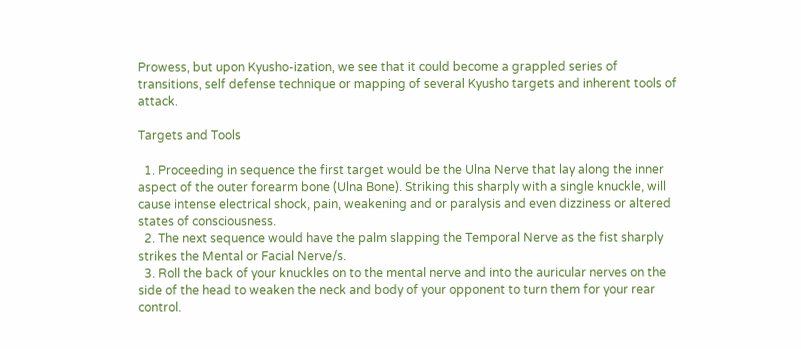Prowess, but upon Kyusho-ization, we see that it could become a grappled series of transitions, self defense technique or mapping of several Kyusho targets and inherent tools of attack.

Targets and Tools

  1. Proceeding in sequence the first target would be the Ulna Nerve that lay along the inner aspect of the outer forearm bone (Ulna Bone). Striking this sharply with a single knuckle, will cause intense electrical shock, pain, weakening and or paralysis and even dizziness or altered states of consciousness.
  2. The next sequence would have the palm slapping the Temporal Nerve as the fist sharply strikes the Mental or Facial Nerve/s.
  3. Roll the back of your knuckles on to the mental nerve and into the auricular nerves on the side of the head to weaken the neck and body of your opponent to turn them for your rear control.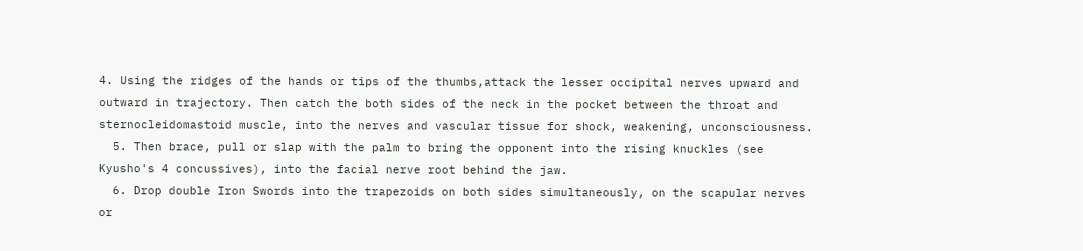4. Using the ridges of the hands or tips of the thumbs,attack the lesser occipital nerves upward and outward in trajectory. Then catch the both sides of the neck in the pocket between the throat and sternocleidomastoid muscle, into the nerves and vascular tissue for shock, weakening, unconsciousness.
  5. Then brace, pull or slap with the palm to bring the opponent into the rising knuckles (see Kyusho's 4 concussives), into the facial nerve root behind the jaw.
  6. Drop double Iron Swords into the trapezoids on both sides simultaneously, on the scapular nerves or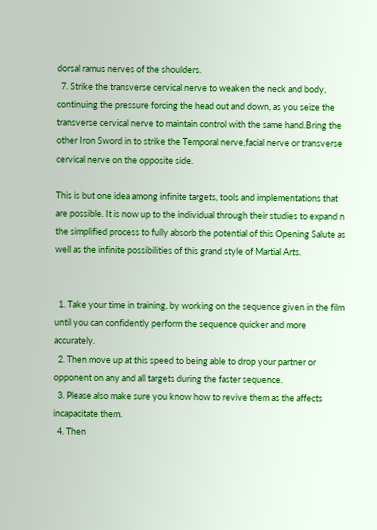dorsal ramus nerves of the shoulders.
  7. Strike the transverse cervical nerve to weaken the neck and body, continuing the pressure forcing the head out and down, as you seize the transverse cervical nerve to maintain control with the same hand.Bring the other Iron Sword in to strike the Temporal nerve,facial nerve or transverse cervical nerve on the opposite side.

This is but one idea among infinite targets, tools and implementations that are possible. It is now up to the individual through their studies to expand n the simplified process to fully absorb the potential of this Opening Salute as well as the infinite possibilities of this grand style of Martial Arts.


  1. Take your time in training, by working on the sequence given in the film until you can confidently perform the sequence quicker and more accurately.
  2. Then move up at this speed to being able to drop your partner or opponent on any and all targets during the faster sequence.
  3. Please also make sure you know how to revive them as the affects incapacitate them.
  4. Then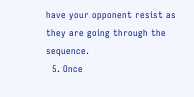have your opponent resist as they are going through the sequence.
  5. Once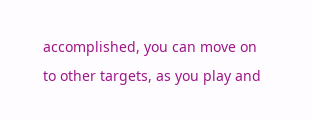accomplished, you can move on to other targets, as you play and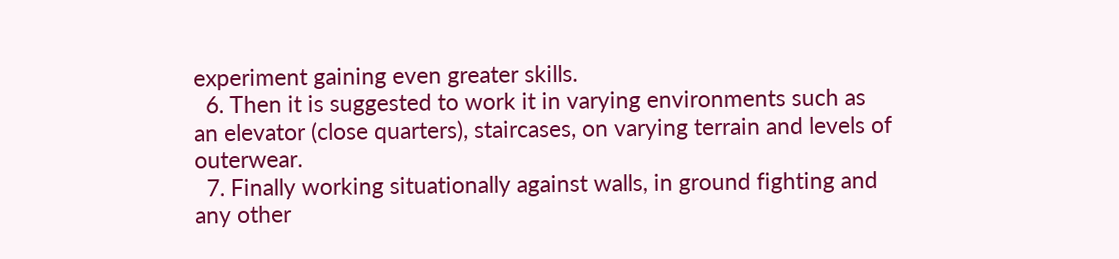experiment gaining even greater skills.
  6. Then it is suggested to work it in varying environments such as an elevator (close quarters), staircases, on varying terrain and levels of outerwear.
  7. Finally working situationally against walls, in ground fighting and any other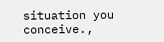situation you conceive.,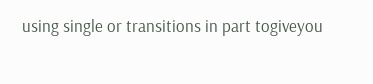using single or transitions in part togiveyou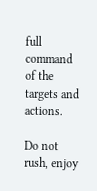full command of the targets and actions.

Do not rush, enjoy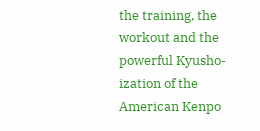the training, the workout and the powerful Kyusho-ization of the American Kenpo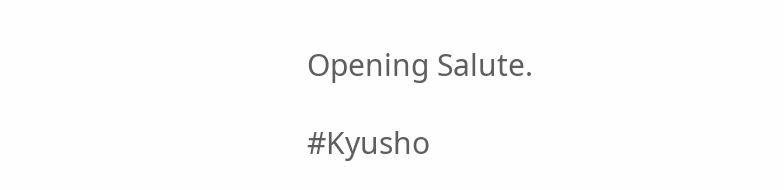Opening Salute.

#Kyusho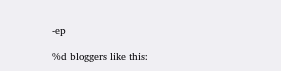-ep

%d bloggers like this: